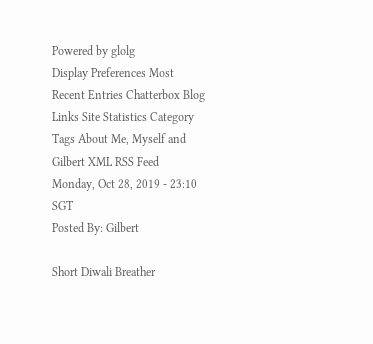Powered by glolg
Display Preferences Most Recent Entries Chatterbox Blog Links Site Statistics Category Tags About Me, Myself and Gilbert XML RSS Feed
Monday, Oct 28, 2019 - 23:10 SGT
Posted By: Gilbert

Short Diwali Breather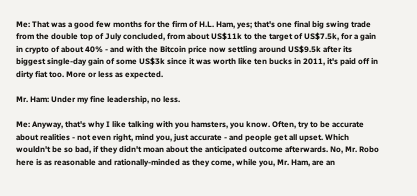Me: That was a good few months for the firm of H.L. Ham, yes; that's one final big swing trade from the double top of July concluded, from about US$11k to the target of US$7.5k, for a gain in crypto of about 40% - and with the Bitcoin price now settling around US$9.5k after its biggest single-day gain of some US$3k since it was worth like ten bucks in 2011, it's paid off in dirty fiat too. More or less as expected.

Mr. Ham: Under my fine leadership, no less.

Me: Anyway, that's why I like talking with you hamsters, you know. Often, try to be accurate about realities - not even right, mind you, just accurate - and people get all upset. Which wouldn't be so bad, if they didn't moan about the anticipated outcome afterwards. No, Mr. Robo here is as reasonable and rationally-minded as they come, while you, Mr. Ham, are an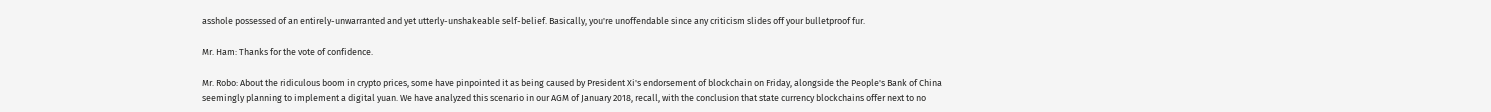asshole possessed of an entirely-unwarranted and yet utterly-unshakeable self-belief. Basically, you're unoffendable since any criticism slides off your bulletproof fur.

Mr. Ham: Thanks for the vote of confidence.

Mr. Robo: About the ridiculous boom in crypto prices, some have pinpointed it as being caused by President Xi's endorsement of blockchain on Friday, alongside the People's Bank of China seemingly planning to implement a digital yuan. We have analyzed this scenario in our AGM of January 2018, recall, with the conclusion that state currency blockchains offer next to no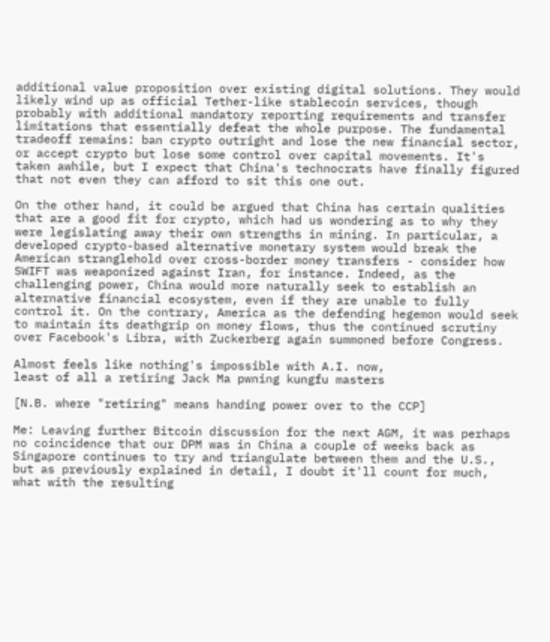additional value proposition over existing digital solutions. They would likely wind up as official Tether-like stablecoin services, though probably with additional mandatory reporting requirements and transfer limitations that essentially defeat the whole purpose. The fundamental tradeoff remains: ban crypto outright and lose the new financial sector, or accept crypto but lose some control over capital movements. It's taken awhile, but I expect that China's technocrats have finally figured that not even they can afford to sit this one out.

On the other hand, it could be argued that China has certain qualities that are a good fit for crypto, which had us wondering as to why they were legislating away their own strengths in mining. In particular, a developed crypto-based alternative monetary system would break the American stranglehold over cross-border money transfers - consider how SWIFT was weaponized against Iran, for instance. Indeed, as the challenging power, China would more naturally seek to establish an alternative financial ecosystem, even if they are unable to fully control it. On the contrary, America as the defending hegemon would seek to maintain its deathgrip on money flows, thus the continued scrutiny over Facebook's Libra, with Zuckerberg again summoned before Congress.

Almost feels like nothing's impossible with A.I. now,
least of all a retiring Jack Ma pwning kungfu masters

[N.B. where "retiring" means handing power over to the CCP]

Me: Leaving further Bitcoin discussion for the next AGM, it was perhaps no coincidence that our DPM was in China a couple of weeks back as Singapore continues to try and triangulate between them and the U.S., but as previously explained in detail, I doubt it'll count for much, what with the resulting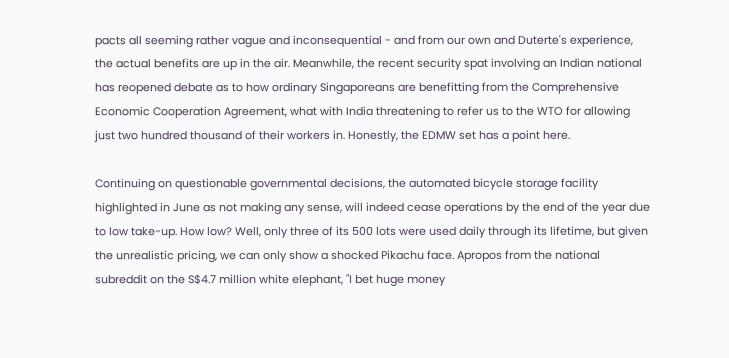pacts all seeming rather vague and inconsequential - and from our own and Duterte's experience, the actual benefits are up in the air. Meanwhile, the recent security spat involving an Indian national has reopened debate as to how ordinary Singaporeans are benefitting from the Comprehensive Economic Cooperation Agreement, what with India threatening to refer us to the WTO for allowing just two hundred thousand of their workers in. Honestly, the EDMW set has a point here.

Continuing on questionable governmental decisions, the automated bicycle storage facility highlighted in June as not making any sense, will indeed cease operations by the end of the year due to low take-up. How low? Well, only three of its 500 lots were used daily through its lifetime, but given the unrealistic pricing, we can only show a shocked Pikachu face. Apropos from the national subreddit on the S$4.7 million white elephant, "I bet huge money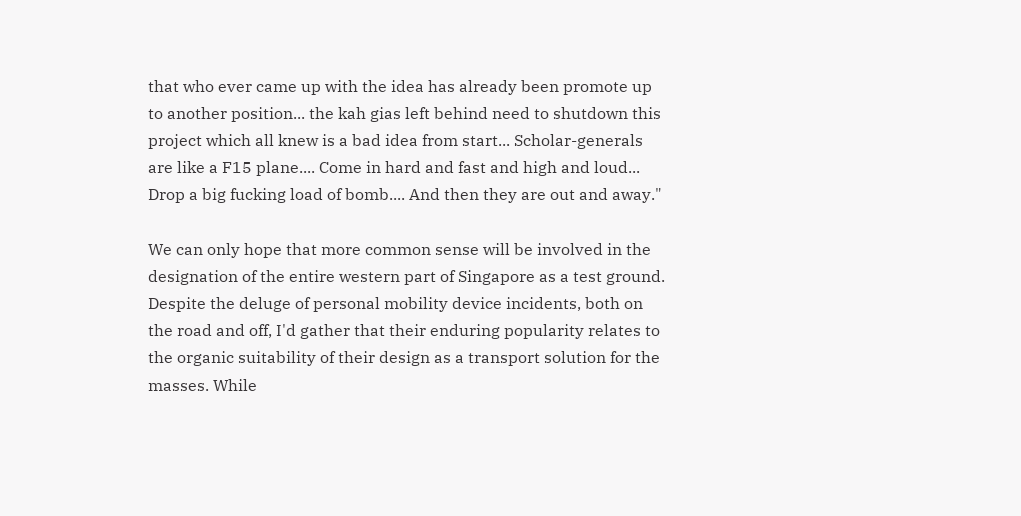that who ever came up with the idea has already been promote up to another position... the kah gias left behind need to shutdown this project which all knew is a bad idea from start... Scholar-generals are like a F15 plane.... Come in hard and fast and high and loud... Drop a big fucking load of bomb.... And then they are out and away."

We can only hope that more common sense will be involved in the designation of the entire western part of Singapore as a test ground. Despite the deluge of personal mobility device incidents, both on the road and off, I'd gather that their enduring popularity relates to the organic suitability of their design as a transport solution for the masses. While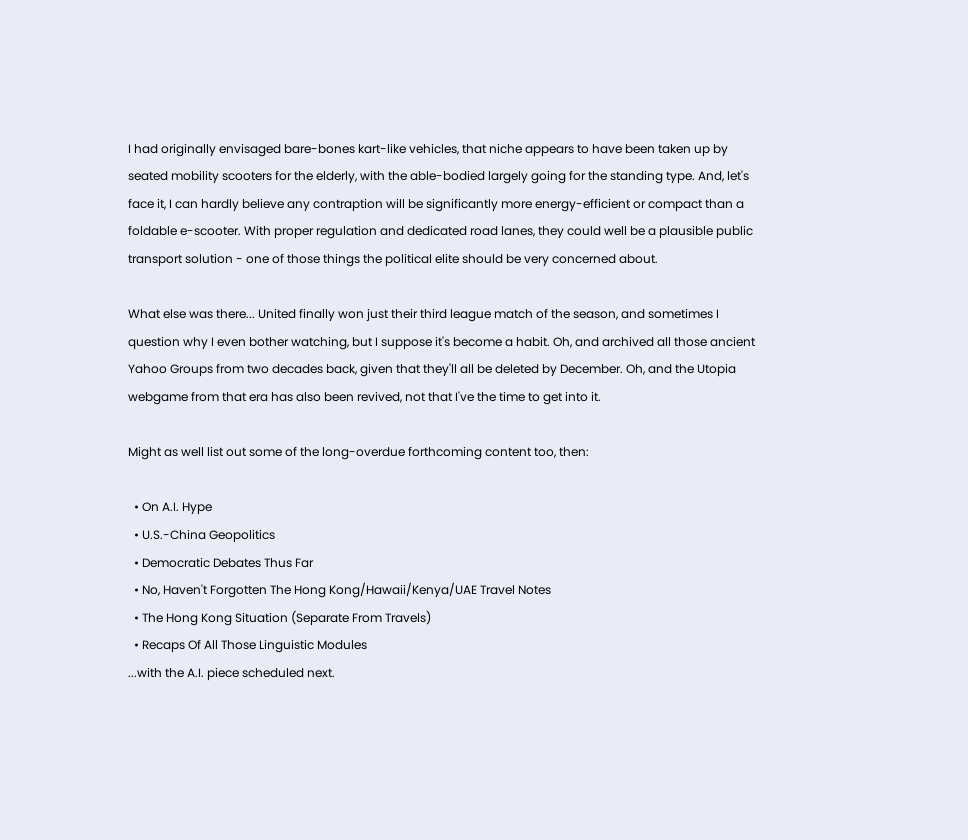I had originally envisaged bare-bones kart-like vehicles, that niche appears to have been taken up by seated mobility scooters for the elderly, with the able-bodied largely going for the standing type. And, let's face it, I can hardly believe any contraption will be significantly more energy-efficient or compact than a foldable e-scooter. With proper regulation and dedicated road lanes, they could well be a plausible public transport solution - one of those things the political elite should be very concerned about.

What else was there... United finally won just their third league match of the season, and sometimes I question why I even bother watching, but I suppose it's become a habit. Oh, and archived all those ancient Yahoo Groups from two decades back, given that they'll all be deleted by December. Oh, and the Utopia webgame from that era has also been revived, not that I've the time to get into it.

Might as well list out some of the long-overdue forthcoming content too, then:

  • On A.I. Hype
  • U.S.-China Geopolitics
  • Democratic Debates Thus Far
  • No, Haven't Forgotten The Hong Kong/Hawaii/Kenya/UAE Travel Notes
  • The Hong Kong Situation (Separate From Travels)
  • Recaps Of All Those Linguistic Modules
...with the A.I. piece scheduled next.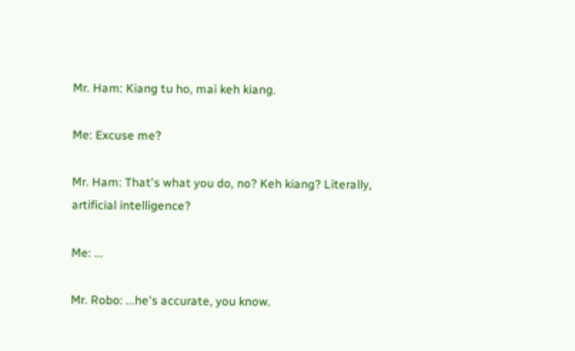Mr. Ham: Kiang tu ho, mai keh kiang.

Me: Excuse me?

Mr. Ham: That's what you do, no? Keh kiang? Literally, artificial intelligence?

Me: ...

Mr. Robo: ...he's accurate, you know.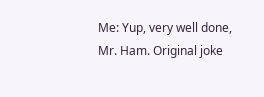Me: Yup, very well done, Mr. Ham. Original joke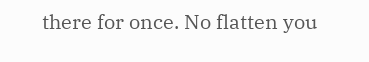there for once. No flatten you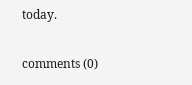today.

comments (0)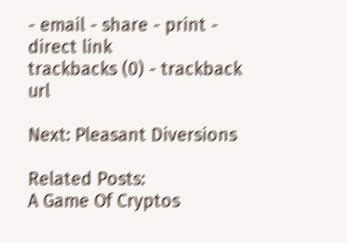- email - share - print - direct link
trackbacks (0) - trackback url

Next: Pleasant Diversions

Related Posts:
A Game Of Cryptos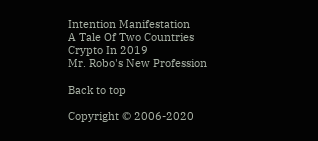Intention Manifestation
A Tale Of Two Countries
Crypto In 2019
Mr. Robo's New Profession

Back to top

Copyright © 2006-2020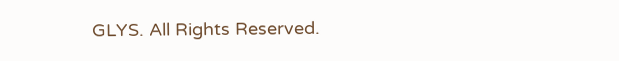GLYS. All Rights Reserved.